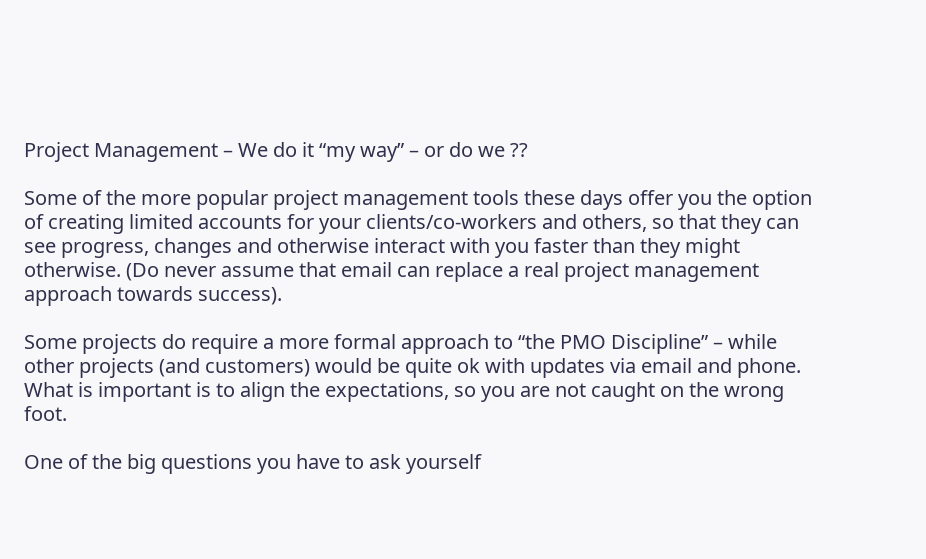Project Management – We do it “my way” – or do we ??

Some of the more popular project management tools these days offer you the option of creating limited accounts for your clients/co-workers and others, so that they can see progress, changes and otherwise interact with you faster than they might otherwise. (Do never assume that email can replace a real project management approach towards success).

Some projects do require a more formal approach to “the PMO Discipline” – while other projects (and customers) would be quite ok with updates via email and phone. What is important is to align the expectations, so you are not caught on the wrong foot.

One of the big questions you have to ask yourself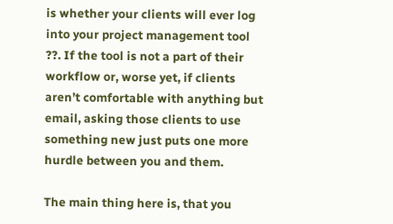is whether your clients will ever log into your project management tool ??. If the tool is not a part of their workflow or, worse yet, if clients aren’t comfortable with anything but email, asking those clients to use something new just puts one more hurdle between you and them.

The main thing here is, that you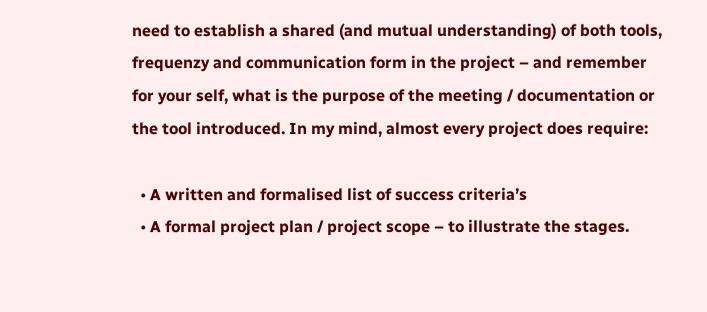need to establish a shared (and mutual understanding) of both tools, frequenzy and communication form in the project – and remember for your self, what is the purpose of the meeting / documentation or the tool introduced. In my mind, almost every project does require:

  • A written and formalised list of success criteria’s
  • A formal project plan / project scope – to illustrate the stages.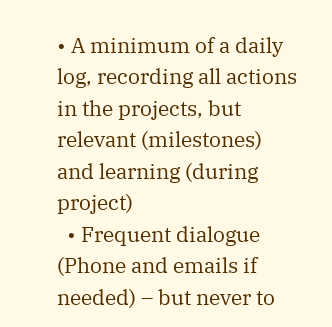• A minimum of a daily log, recording all actions in the projects, but relevant (milestones) and learning (during project)
  • Frequent dialogue (Phone and emails if needed) – but never to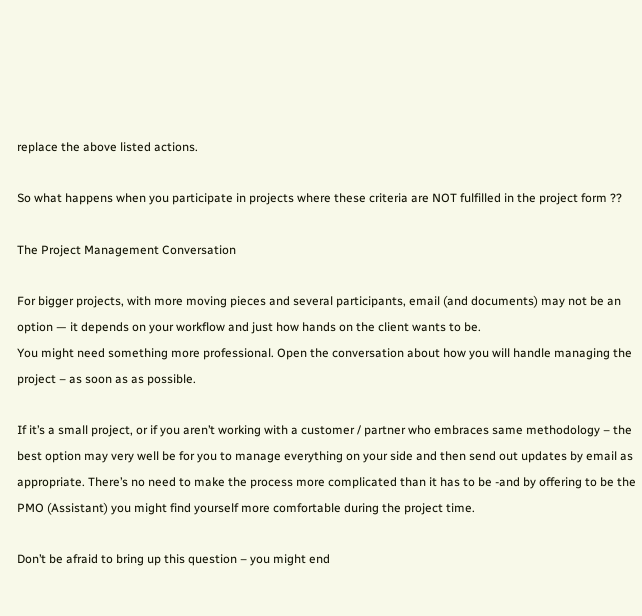replace the above listed actions.

So what happens when you participate in projects where these criteria are NOT fulfilled in the project form ??

The Project Management Conversation

For bigger projects, with more moving pieces and several participants, email (and documents) may not be an option — it depends on your workflow and just how hands on the client wants to be.
You might need something more professional. Open the conversation about how you will handle managing the project – as soon as as possible.

If it’s a small project, or if you aren’t working with a customer / partner who embraces same methodology – the best option may very well be for you to manage everything on your side and then send out updates by email as appropriate. There’s no need to make the process more complicated than it has to be -and by offering to be the PMO (Assistant) you might find yourself more comfortable during the project time.

Don’t be afraid to bring up this question – you might end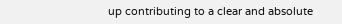up contributing to a clear and absolute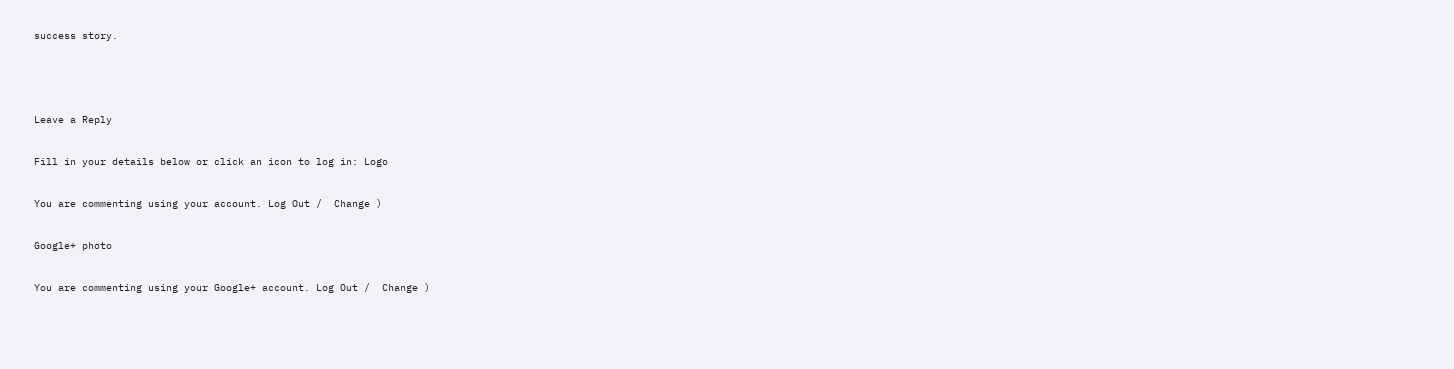success story.



Leave a Reply

Fill in your details below or click an icon to log in: Logo

You are commenting using your account. Log Out /  Change )

Google+ photo

You are commenting using your Google+ account. Log Out /  Change )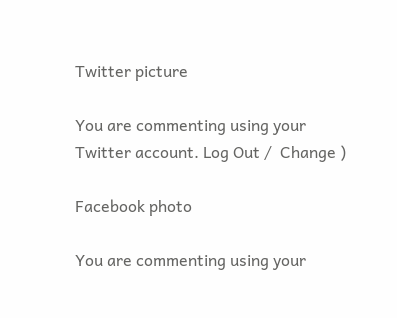Twitter picture

You are commenting using your Twitter account. Log Out /  Change )

Facebook photo

You are commenting using your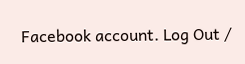Facebook account. Log Out /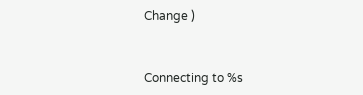Change )


Connecting to %s